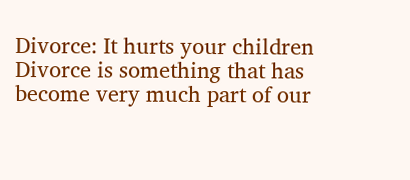Divorce: It hurts your children Divorce is something that has become very much part of our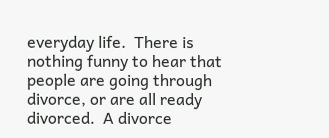everyday life.  There is nothing funny to hear that people are going through divorce, or are all ready divorced.  A divorce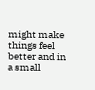might make things feel better and in a small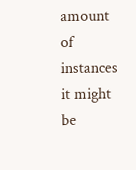amount of instances it might be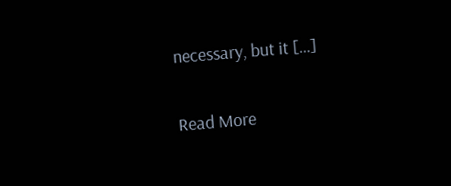necessary, but it […]

Read More